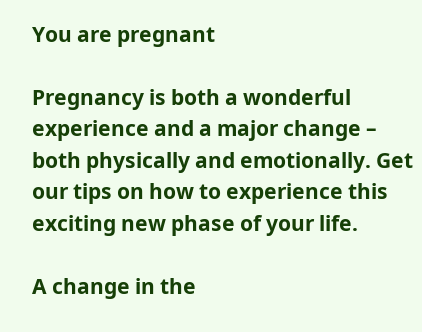You are pregnant

Pregnancy is both a wonderful experience and a major change – both physically and emotionally. Get our tips on how to experience this exciting new phase of your life.

A change in the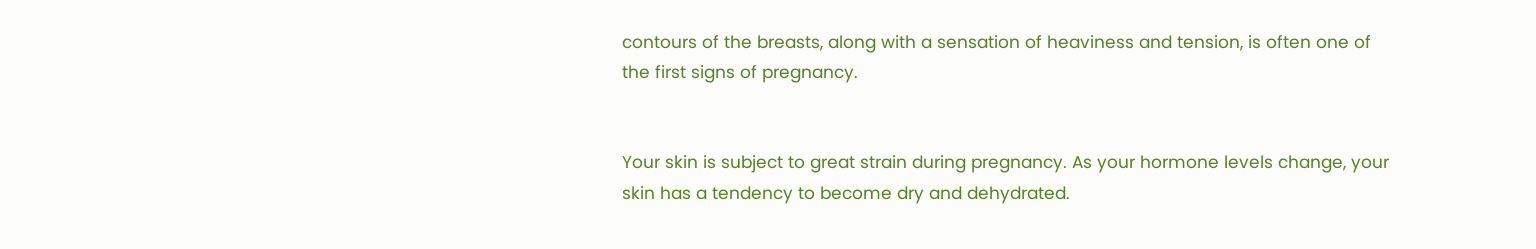contours of the breasts, along with a sensation of heaviness and tension, is often one of the first signs of pregnancy.


Your skin is subject to great strain during pregnancy. As your hormone levels change, your skin has a tendency to become dry and dehydrated.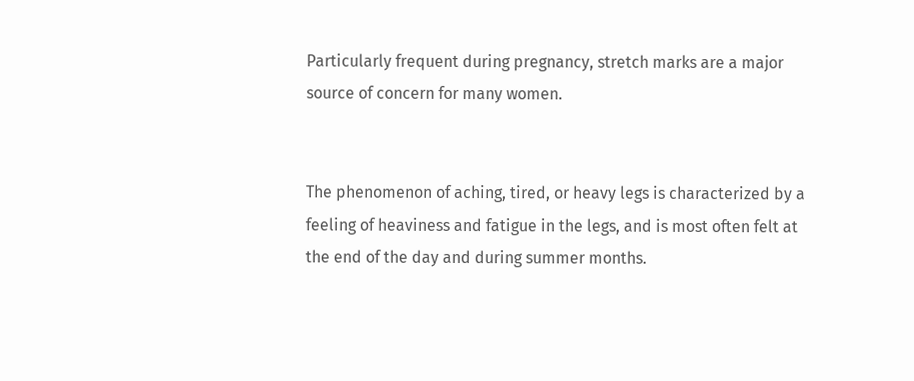Particularly frequent during pregnancy, stretch marks are a major source of concern for many women.


The phenomenon of aching, tired, or heavy legs is characterized by a feeling of heaviness and fatigue in the legs, and is most often felt at the end of the day and during summer months.